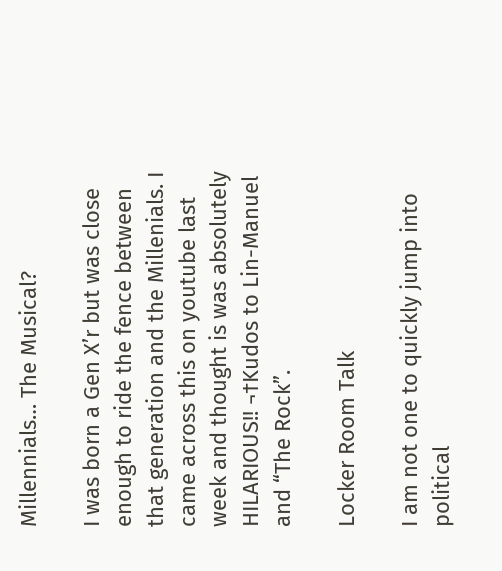Millennials… The Musical?

I was born a Gen X’r but was close enough to ride the fence between that generation and the Millenials. I came across this on youtube last week and thought is was absolutely HILARIOUS!! ¬†Kudos to Lin-Manuel and “The Rock”.

Locker Room Talk

I am not one to quickly jump into political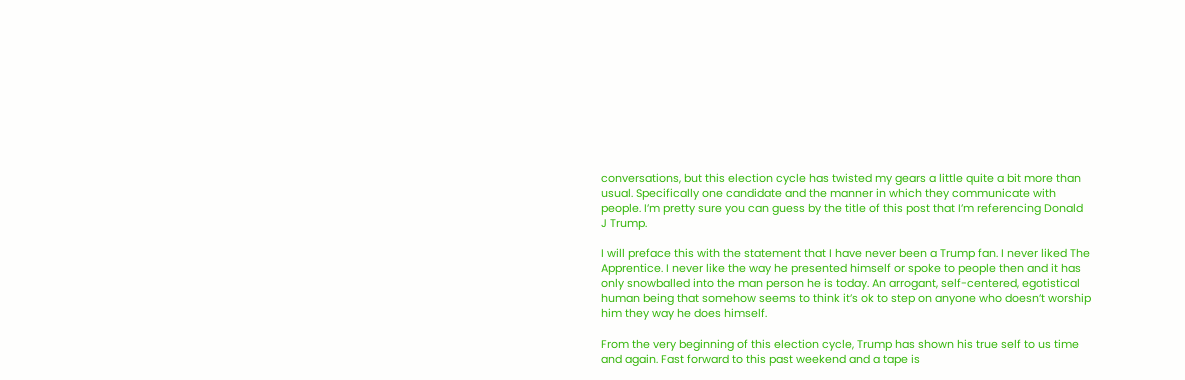conversations, but this election cycle has twisted my gears a little quite a bit more than usual. Specifically one candidate and the manner in which they communicate with people. I’m pretty sure you can guess by the title of this post that I’m referencing Donald J Trump.

I will preface this with the statement that I have never been a Trump fan. I never liked The Apprentice. I never like the way he presented himself or spoke to people then and it has only snowballed into the man person he is today. An arrogant, self-centered, egotistical human being that somehow seems to think it’s ok to step on anyone who doesn’t worship him they way he does himself.

From the very beginning of this election cycle, Trump has shown his true self to us time and again. Fast forward to this past weekend and a tape is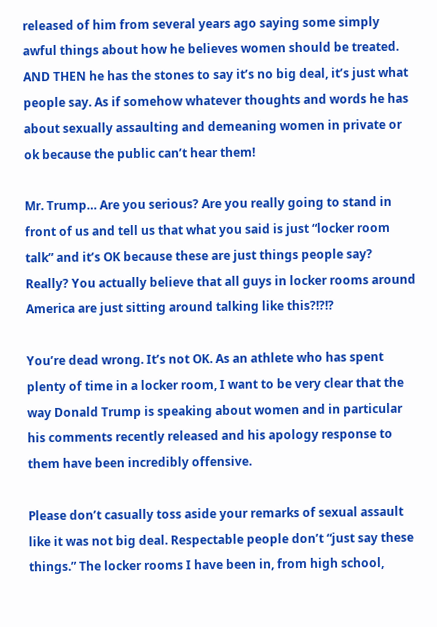released of him from several years ago saying some simply awful things about how he believes women should be treated. AND THEN he has the stones to say it’s no big deal, it’s just what people say. As if somehow whatever thoughts and words he has about sexually assaulting and demeaning women in private or ok because the public can’t hear them!

Mr. Trump… Are you serious? Are you really going to stand in front of us and tell us that what you said is just “locker room talk” and it’s OK because these are just things people say? Really? You actually believe that all guys in locker rooms around America are just sitting around talking like this?!?!?

You’re dead wrong. It’s not OK. As an athlete who has spent plenty of time in a locker room, I want to be very clear that the way Donald Trump is speaking about women and in particular his comments recently released and his apology response to them have been incredibly offensive.

Please don’t casually toss aside your remarks of sexual assault like it was not big deal. Respectable people don’t “just say these things.” The locker rooms I have been in, from high school,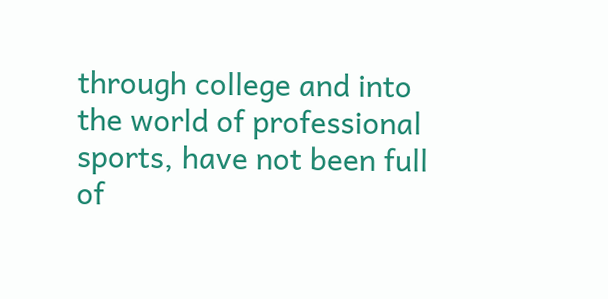through college and into the world of professional sports, have not been full of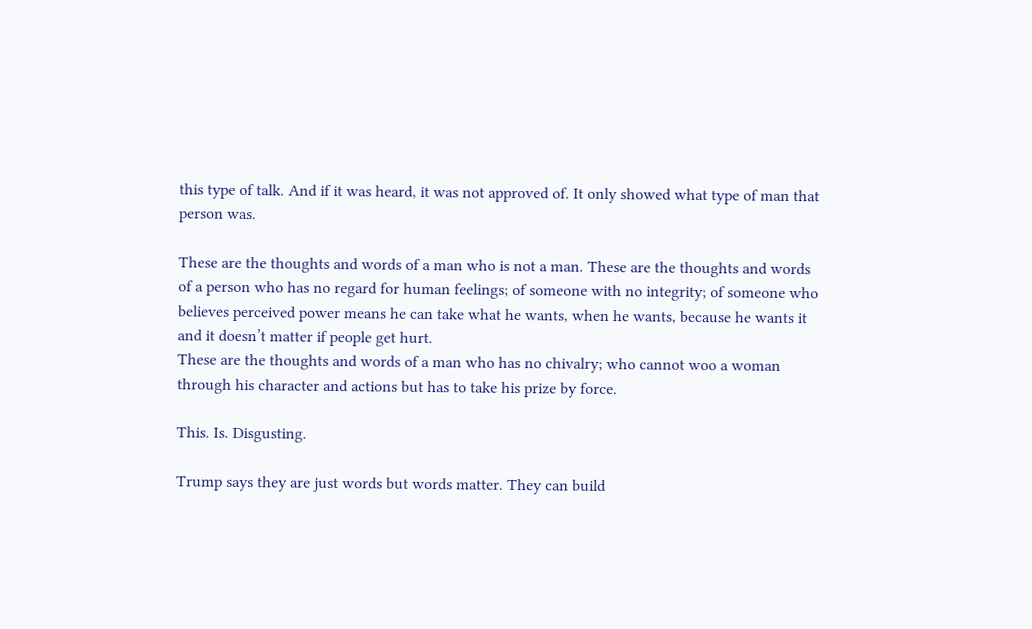this type of talk. And if it was heard, it was not approved of. It only showed what type of man that person was.

These are the thoughts and words of a man who is not a man. These are the thoughts and words of a person who has no regard for human feelings; of someone with no integrity; of someone who believes perceived power means he can take what he wants, when he wants, because he wants it and it doesn’t matter if people get hurt.
These are the thoughts and words of a man who has no chivalry; who cannot woo a woman through his character and actions but has to take his prize by force.

This. Is. Disgusting.

Trump says they are just words but words matter. They can build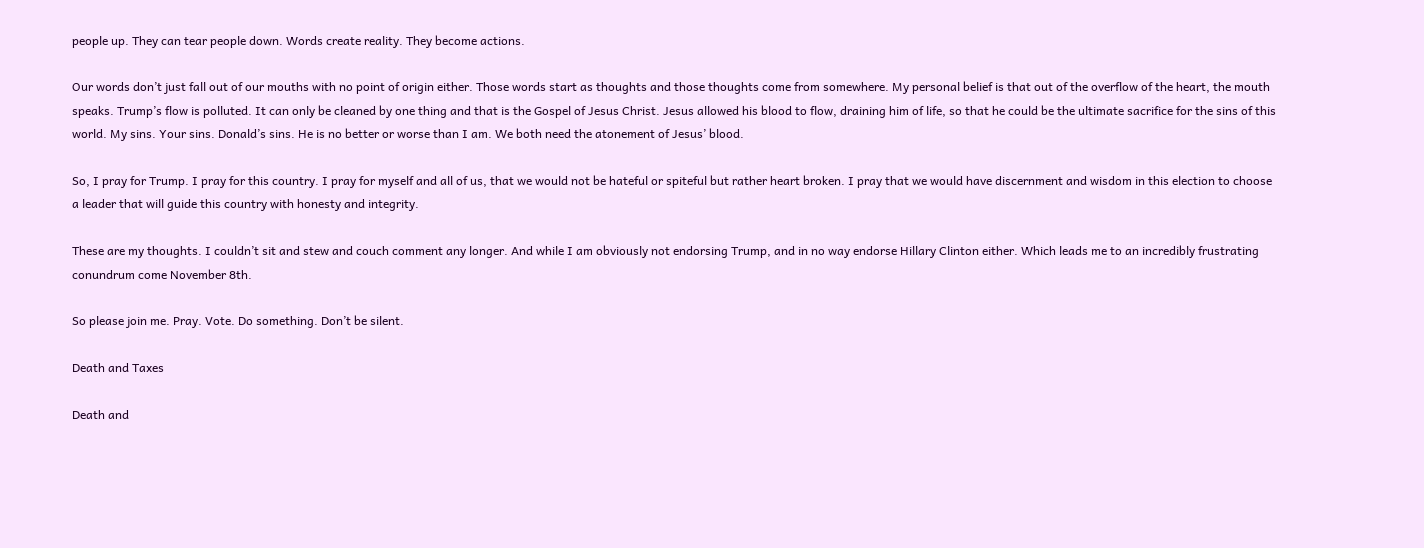people up. They can tear people down. Words create reality. They become actions.

Our words don’t just fall out of our mouths with no point of origin either. Those words start as thoughts and those thoughts come from somewhere. My personal belief is that out of the overflow of the heart, the mouth speaks. Trump’s flow is polluted. It can only be cleaned by one thing and that is the Gospel of Jesus Christ. Jesus allowed his blood to flow, draining him of life, so that he could be the ultimate sacrifice for the sins of this world. My sins. Your sins. Donald’s sins. He is no better or worse than I am. We both need the atonement of Jesus’ blood.

So, I pray for Trump. I pray for this country. I pray for myself and all of us, that we would not be hateful or spiteful but rather heart broken. I pray that we would have discernment and wisdom in this election to choose a leader that will guide this country with honesty and integrity.

These are my thoughts. I couldn’t sit and stew and couch comment any longer. And while I am obviously not endorsing Trump, and in no way endorse Hillary Clinton either. Which leads me to an incredibly frustrating conundrum come November 8th.

So please join me. Pray. Vote. Do something. Don’t be silent.

Death and Taxes

Death and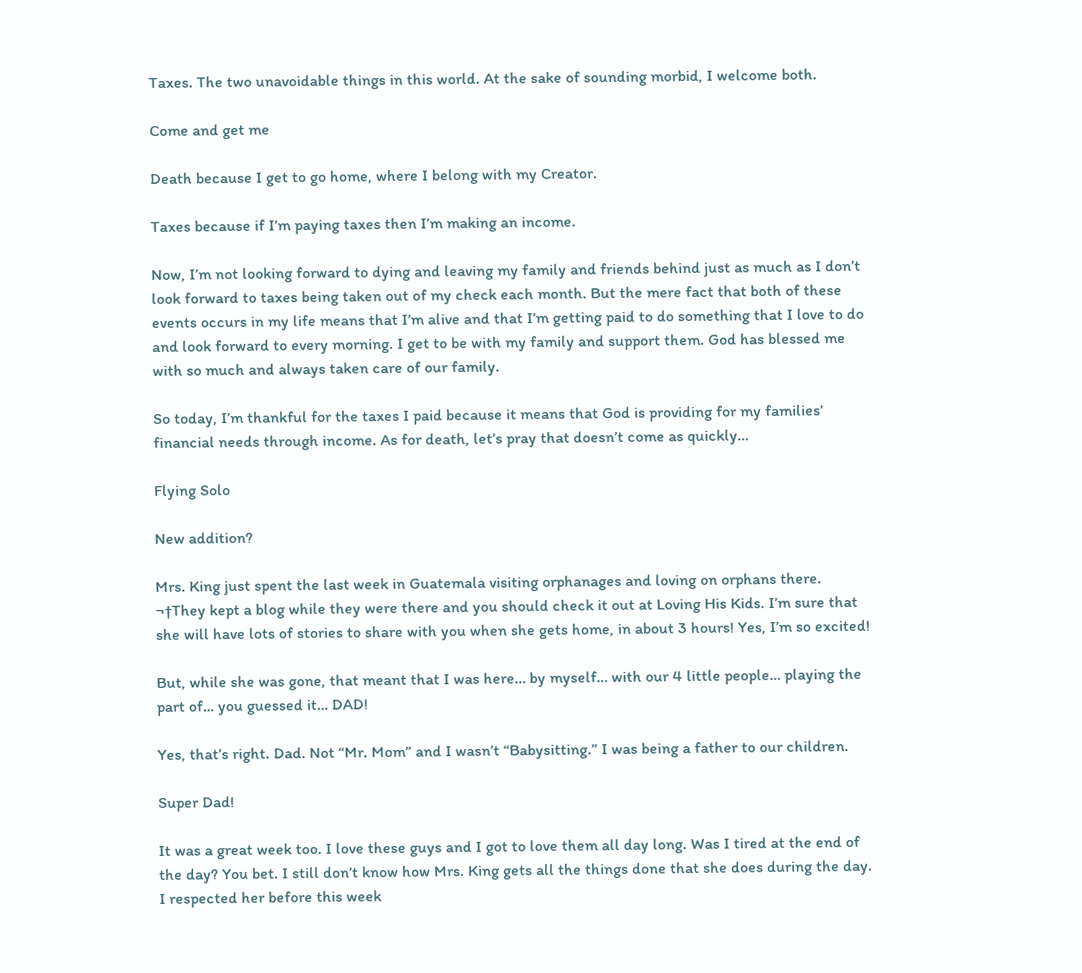Taxes. The two unavoidable things in this world. At the sake of sounding morbid, I welcome both.

Come and get me

Death because I get to go home, where I belong with my Creator.

Taxes because if I’m paying taxes then I’m making an income.

Now, I’m not looking forward to dying and leaving my family and friends behind just as much as I don’t look forward to taxes being taken out of my check each month. But the mere fact that both of these events occurs in my life means that I’m alive and that I’m getting paid to do something that I love to do and look forward to every morning. I get to be with my family and support them. God has blessed me with so much and always taken care of our family.

So today, I’m thankful for the taxes I paid because it means that God is providing for my families’ financial needs through income. As for death, let’s pray that doesn’t come as quickly…

Flying Solo

New addition?

Mrs. King just spent the last week in Guatemala visiting orphanages and loving on orphans there. ¬†They kept a blog while they were there and you should check it out at Loving His Kids. I’m sure that she will have lots of stories to share with you when she gets home, in about 3 hours! Yes, I’m so excited!

But, while she was gone, that meant that I was here… by myself… with our 4 little people… playing the part of… you guessed it… DAD!

Yes, that’s right. Dad. Not “Mr. Mom” and I wasn’t “Babysitting.” I was being a father to our children.

Super Dad!

It was a great week too. I love these guys and I got to love them all day long. Was I tired at the end of the day? You bet. I still don’t know how Mrs. King gets all the things done that she does during the day. I respected her before this week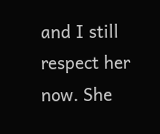and I still respect her now. She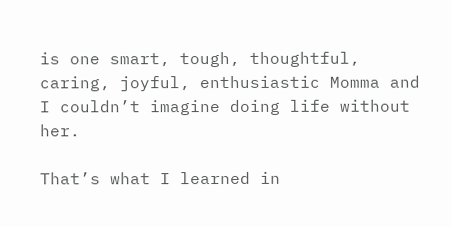is one smart, tough, thoughtful, caring, joyful, enthusiastic Momma and I couldn’t imagine doing life without her.

That’s what I learned in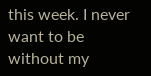this week. I never want to be without my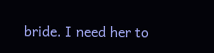bride. I need her to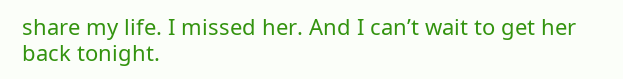share my life. I missed her. And I can’t wait to get her back tonight.